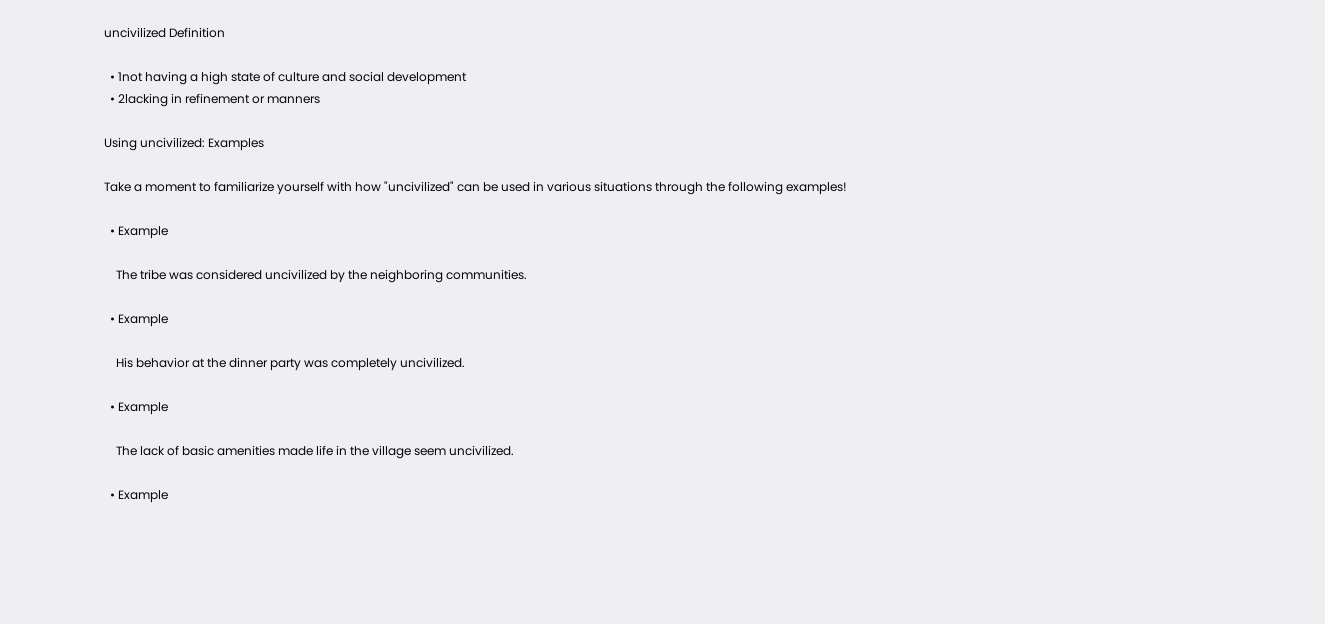uncivilized Definition

  • 1not having a high state of culture and social development
  • 2lacking in refinement or manners

Using uncivilized: Examples

Take a moment to familiarize yourself with how "uncivilized" can be used in various situations through the following examples!

  • Example

    The tribe was considered uncivilized by the neighboring communities.

  • Example

    His behavior at the dinner party was completely uncivilized.

  • Example

    The lack of basic amenities made life in the village seem uncivilized.

  • Example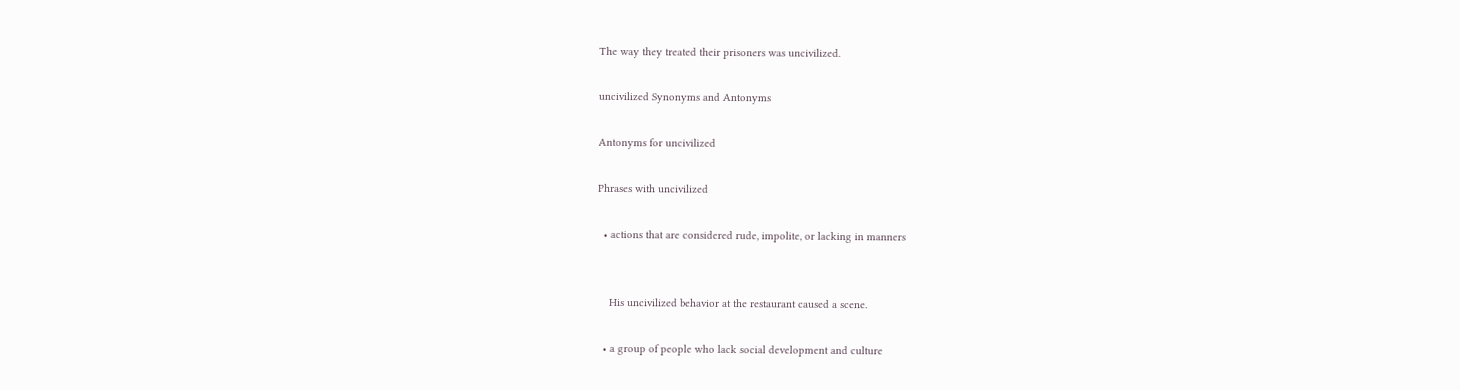The way they treated their prisoners was uncivilized.

uncivilized Synonyms and Antonyms

Antonyms for uncivilized

Phrases with uncivilized

  • actions that are considered rude, impolite, or lacking in manners


    His uncivilized behavior at the restaurant caused a scene.

  • a group of people who lack social development and culture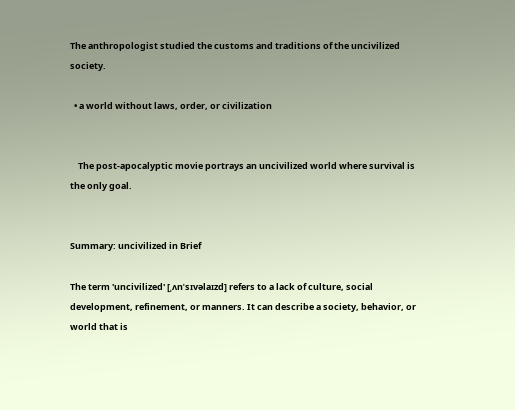The anthropologist studied the customs and traditions of the uncivilized society.

  • a world without laws, order, or civilization


    The post-apocalyptic movie portrays an uncivilized world where survival is the only goal.


Summary: uncivilized in Brief

The term 'uncivilized' [ˌʌnˈsɪvəlaɪzd] refers to a lack of culture, social development, refinement, or manners. It can describe a society, behavior, or world that is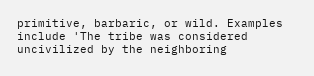primitive, barbaric, or wild. Examples include 'The tribe was considered uncivilized by the neighboring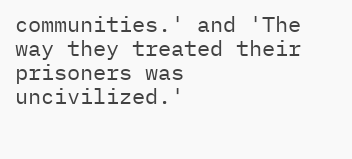communities.' and 'The way they treated their prisoners was uncivilized.'